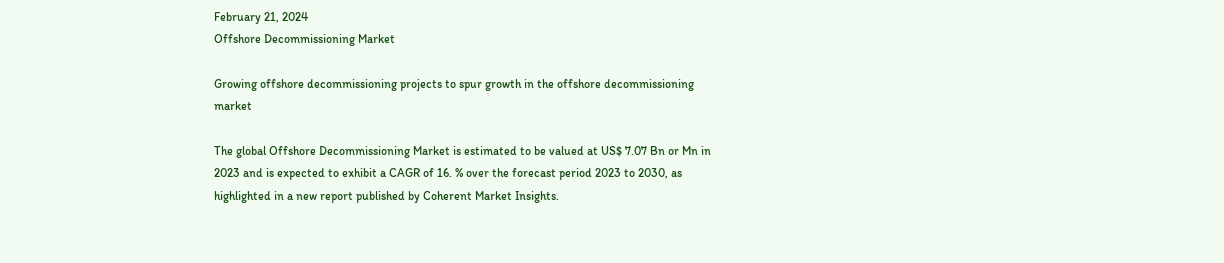February 21, 2024
Offshore Decommissioning Market

Growing offshore decommissioning projects to spur growth in the offshore decommissioning market

The global Offshore Decommissioning Market is estimated to be valued at US$ 7.07 Bn or Mn in 2023 and is expected to exhibit a CAGR of 16. % over the forecast period 2023 to 2030, as highlighted in a new report published by Coherent Market Insights.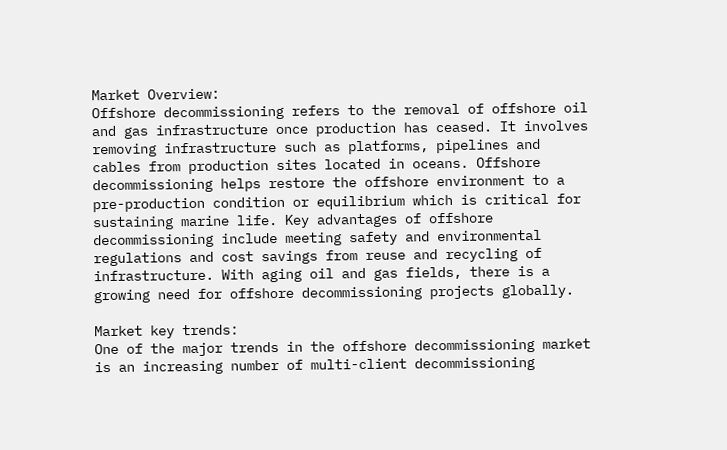Market Overview:
Offshore decommissioning refers to the removal of offshore oil and gas infrastructure once production has ceased. It involves removing infrastructure such as platforms, pipelines and cables from production sites located in oceans. Offshore decommissioning helps restore the offshore environment to a pre-production condition or equilibrium which is critical for sustaining marine life. Key advantages of offshore decommissioning include meeting safety and environmental regulations and cost savings from reuse and recycling of infrastructure. With aging oil and gas fields, there is a growing need for offshore decommissioning projects globally.

Market key trends:
One of the major trends in the offshore decommissioning market is an increasing number of multi-client decommissioning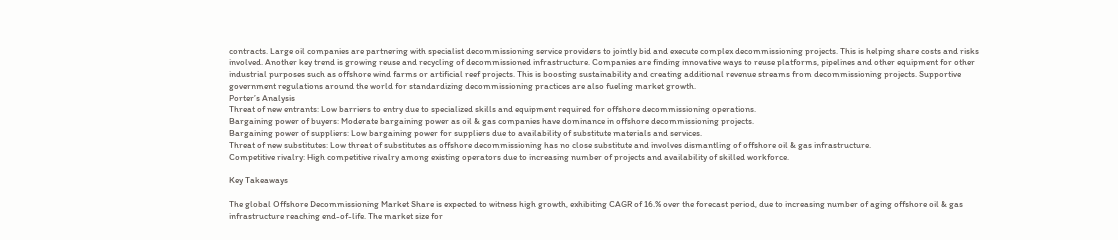contracts. Large oil companies are partnering with specialist decommissioning service providers to jointly bid and execute complex decommissioning projects. This is helping share costs and risks involved. Another key trend is growing reuse and recycling of decommissioned infrastructure. Companies are finding innovative ways to reuse platforms, pipelines and other equipment for other industrial purposes such as offshore wind farms or artificial reef projects. This is boosting sustainability and creating additional revenue streams from decommissioning projects. Supportive government regulations around the world for standardizing decommissioning practices are also fueling market growth.
Porter’s Analysis
Threat of new entrants: Low barriers to entry due to specialized skills and equipment required for offshore decommissioning operations.
Bargaining power of buyers: Moderate bargaining power as oil & gas companies have dominance in offshore decommissioning projects.
Bargaining power of suppliers: Low bargaining power for suppliers due to availability of substitute materials and services.
Threat of new substitutes: Low threat of substitutes as offshore decommissioning has no close substitute and involves dismantling of offshore oil & gas infrastructure.
Competitive rivalry: High competitive rivalry among existing operators due to increasing number of projects and availability of skilled workforce.

Key Takeaways

The global Offshore Decommissioning Market Share is expected to witness high growth, exhibiting CAGR of 16.% over the forecast period, due to increasing number of aging offshore oil & gas infrastructure reaching end-of-life. The market size for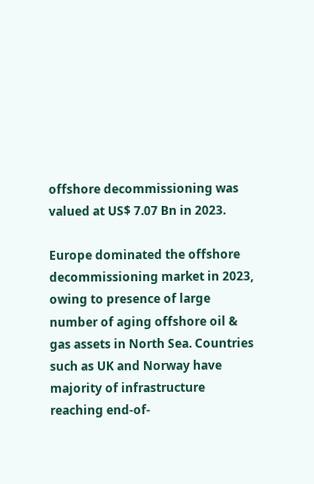offshore decommissioning was valued at US$ 7.07 Bn in 2023.

Europe dominated the offshore decommissioning market in 2023, owing to presence of large number of aging offshore oil & gas assets in North Sea. Countries such as UK and Norway have majority of infrastructure reaching end-of-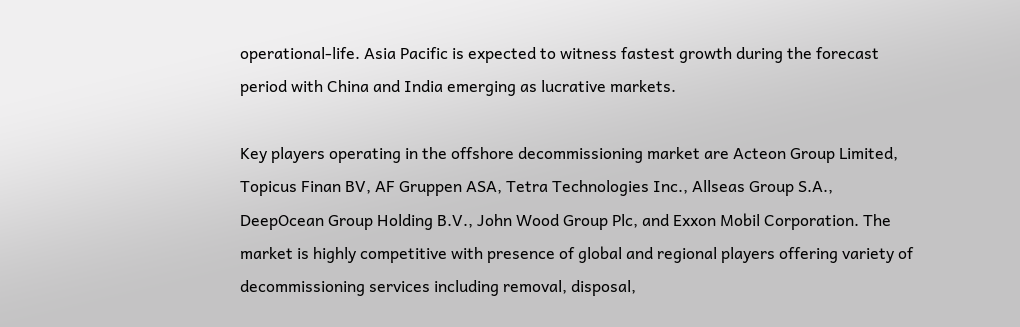operational-life. Asia Pacific is expected to witness fastest growth during the forecast period with China and India emerging as lucrative markets.

Key players operating in the offshore decommissioning market are Acteon Group Limited, Topicus Finan BV, AF Gruppen ASA, Tetra Technologies Inc., Allseas Group S.A., DeepOcean Group Holding B.V., John Wood Group Plc, and Exxon Mobil Corporation. The market is highly competitive with presence of global and regional players offering variety of decommissioning services including removal, disposal,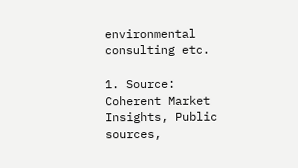environmental consulting etc.

1. Source: Coherent Market Insights, Public sources,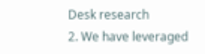Desk research
2. We have leveraged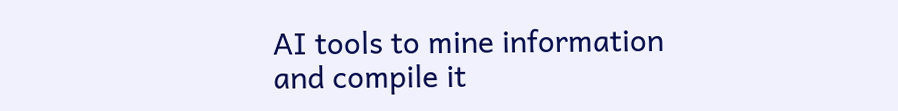AI tools to mine information and compile it